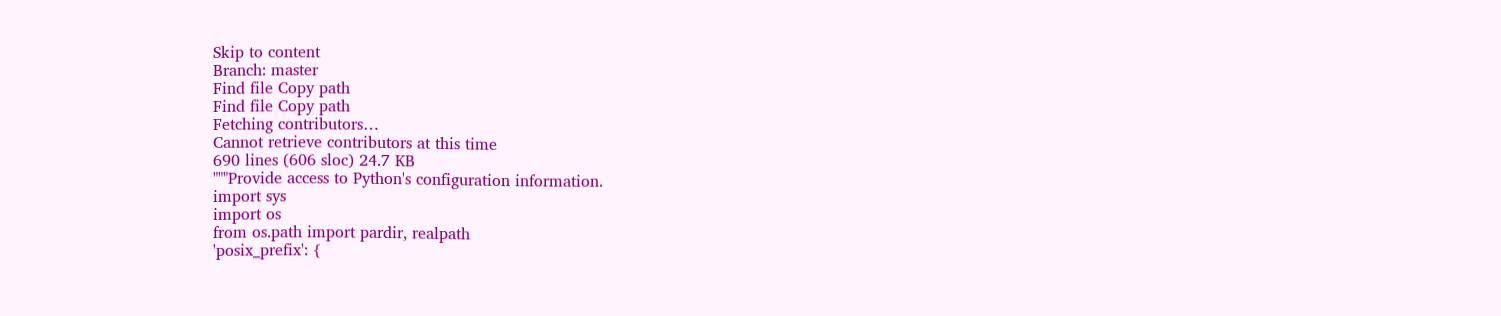Skip to content
Branch: master
Find file Copy path
Find file Copy path
Fetching contributors…
Cannot retrieve contributors at this time
690 lines (606 sloc) 24.7 KB
"""Provide access to Python's configuration information.
import sys
import os
from os.path import pardir, realpath
'posix_prefix': {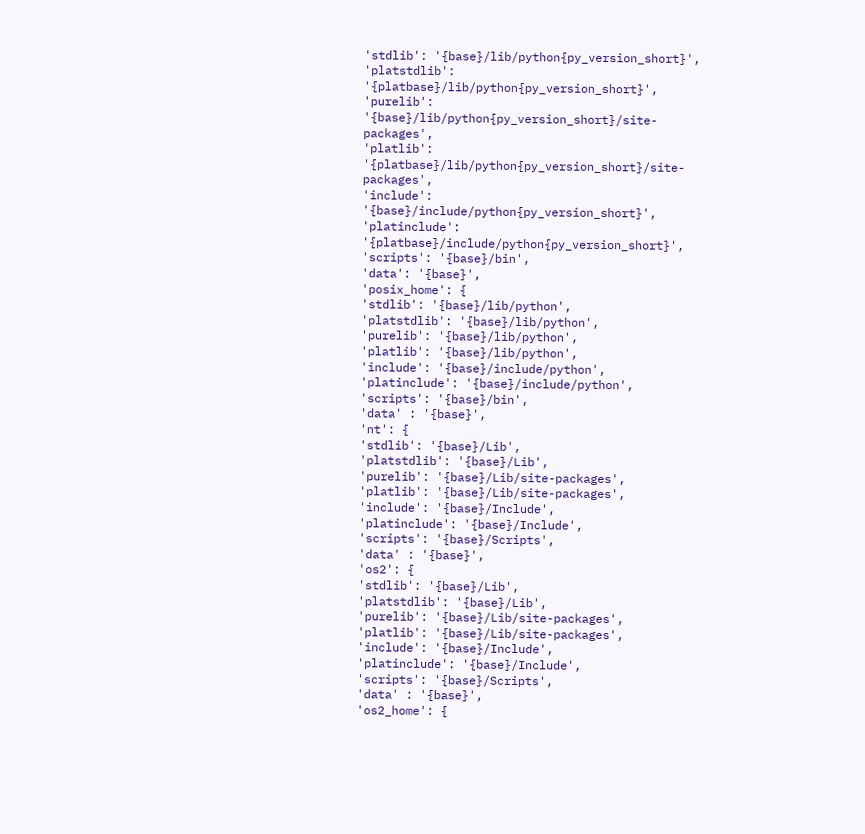'stdlib': '{base}/lib/python{py_version_short}',
'platstdlib': '{platbase}/lib/python{py_version_short}',
'purelib': '{base}/lib/python{py_version_short}/site-packages',
'platlib': '{platbase}/lib/python{py_version_short}/site-packages',
'include': '{base}/include/python{py_version_short}',
'platinclude': '{platbase}/include/python{py_version_short}',
'scripts': '{base}/bin',
'data': '{base}',
'posix_home': {
'stdlib': '{base}/lib/python',
'platstdlib': '{base}/lib/python',
'purelib': '{base}/lib/python',
'platlib': '{base}/lib/python',
'include': '{base}/include/python',
'platinclude': '{base}/include/python',
'scripts': '{base}/bin',
'data' : '{base}',
'nt': {
'stdlib': '{base}/Lib',
'platstdlib': '{base}/Lib',
'purelib': '{base}/Lib/site-packages',
'platlib': '{base}/Lib/site-packages',
'include': '{base}/Include',
'platinclude': '{base}/Include',
'scripts': '{base}/Scripts',
'data' : '{base}',
'os2': {
'stdlib': '{base}/Lib',
'platstdlib': '{base}/Lib',
'purelib': '{base}/Lib/site-packages',
'platlib': '{base}/Lib/site-packages',
'include': '{base}/Include',
'platinclude': '{base}/Include',
'scripts': '{base}/Scripts',
'data' : '{base}',
'os2_home': {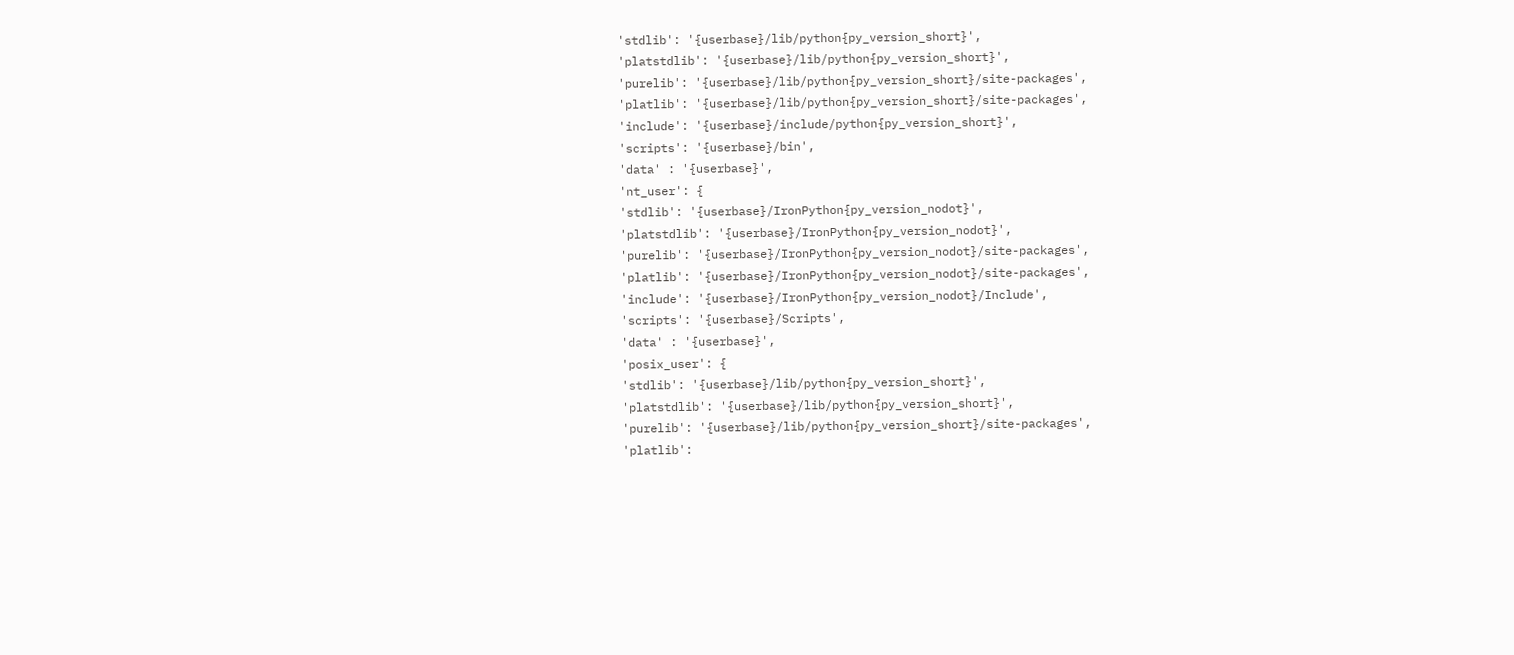'stdlib': '{userbase}/lib/python{py_version_short}',
'platstdlib': '{userbase}/lib/python{py_version_short}',
'purelib': '{userbase}/lib/python{py_version_short}/site-packages',
'platlib': '{userbase}/lib/python{py_version_short}/site-packages',
'include': '{userbase}/include/python{py_version_short}',
'scripts': '{userbase}/bin',
'data' : '{userbase}',
'nt_user': {
'stdlib': '{userbase}/IronPython{py_version_nodot}',
'platstdlib': '{userbase}/IronPython{py_version_nodot}',
'purelib': '{userbase}/IronPython{py_version_nodot}/site-packages',
'platlib': '{userbase}/IronPython{py_version_nodot}/site-packages',
'include': '{userbase}/IronPython{py_version_nodot}/Include',
'scripts': '{userbase}/Scripts',
'data' : '{userbase}',
'posix_user': {
'stdlib': '{userbase}/lib/python{py_version_short}',
'platstdlib': '{userbase}/lib/python{py_version_short}',
'purelib': '{userbase}/lib/python{py_version_short}/site-packages',
'platlib':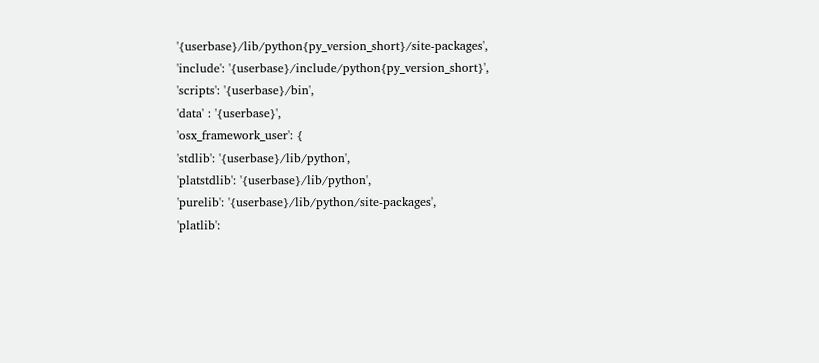'{userbase}/lib/python{py_version_short}/site-packages',
'include': '{userbase}/include/python{py_version_short}',
'scripts': '{userbase}/bin',
'data' : '{userbase}',
'osx_framework_user': {
'stdlib': '{userbase}/lib/python',
'platstdlib': '{userbase}/lib/python',
'purelib': '{userbase}/lib/python/site-packages',
'platlib':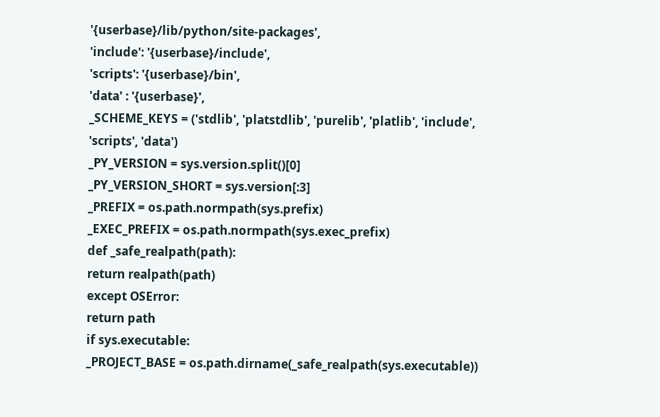'{userbase}/lib/python/site-packages',
'include': '{userbase}/include',
'scripts': '{userbase}/bin',
'data' : '{userbase}',
_SCHEME_KEYS = ('stdlib', 'platstdlib', 'purelib', 'platlib', 'include',
'scripts', 'data')
_PY_VERSION = sys.version.split()[0]
_PY_VERSION_SHORT = sys.version[:3]
_PREFIX = os.path.normpath(sys.prefix)
_EXEC_PREFIX = os.path.normpath(sys.exec_prefix)
def _safe_realpath(path):
return realpath(path)
except OSError:
return path
if sys.executable:
_PROJECT_BASE = os.path.dirname(_safe_realpath(sys.executable))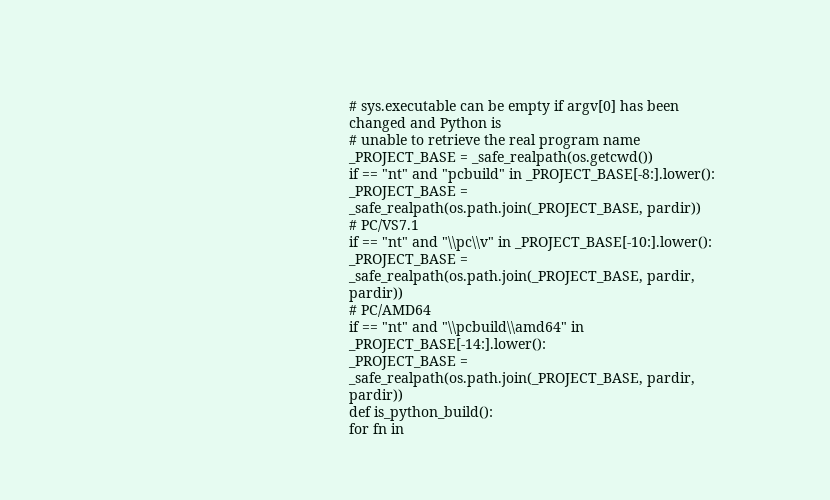# sys.executable can be empty if argv[0] has been changed and Python is
# unable to retrieve the real program name
_PROJECT_BASE = _safe_realpath(os.getcwd())
if == "nt" and "pcbuild" in _PROJECT_BASE[-8:].lower():
_PROJECT_BASE = _safe_realpath(os.path.join(_PROJECT_BASE, pardir))
# PC/VS7.1
if == "nt" and "\\pc\\v" in _PROJECT_BASE[-10:].lower():
_PROJECT_BASE = _safe_realpath(os.path.join(_PROJECT_BASE, pardir, pardir))
# PC/AMD64
if == "nt" and "\\pcbuild\\amd64" in _PROJECT_BASE[-14:].lower():
_PROJECT_BASE = _safe_realpath(os.path.join(_PROJECT_BASE, pardir, pardir))
def is_python_build():
for fn in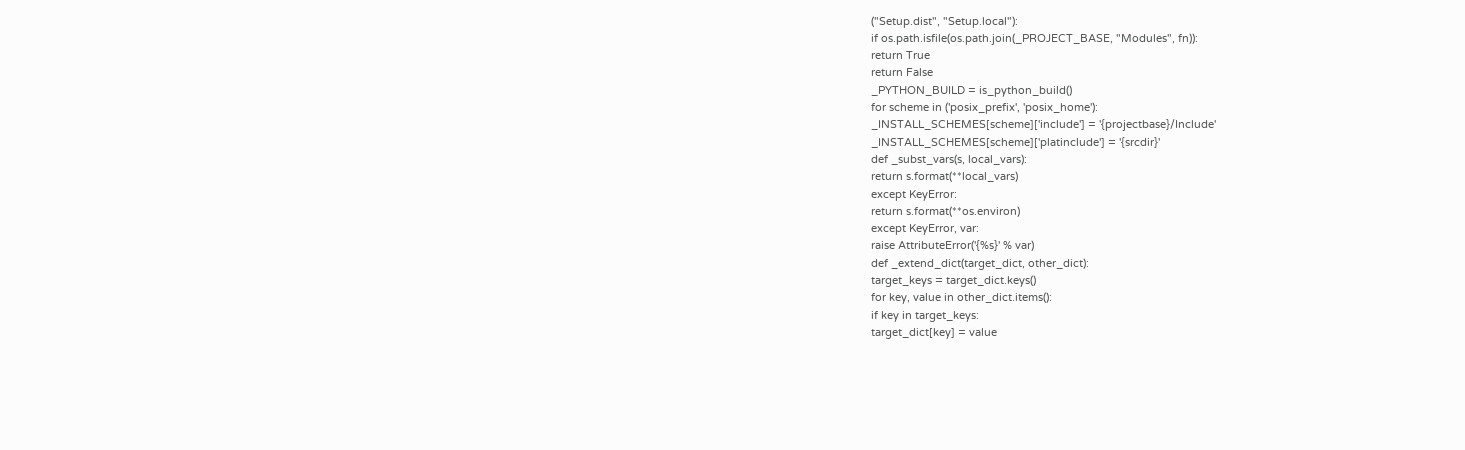("Setup.dist", "Setup.local"):
if os.path.isfile(os.path.join(_PROJECT_BASE, "Modules", fn)):
return True
return False
_PYTHON_BUILD = is_python_build()
for scheme in ('posix_prefix', 'posix_home'):
_INSTALL_SCHEMES[scheme]['include'] = '{projectbase}/Include'
_INSTALL_SCHEMES[scheme]['platinclude'] = '{srcdir}'
def _subst_vars(s, local_vars):
return s.format(**local_vars)
except KeyError:
return s.format(**os.environ)
except KeyError, var:
raise AttributeError('{%s}' % var)
def _extend_dict(target_dict, other_dict):
target_keys = target_dict.keys()
for key, value in other_dict.items():
if key in target_keys:
target_dict[key] = value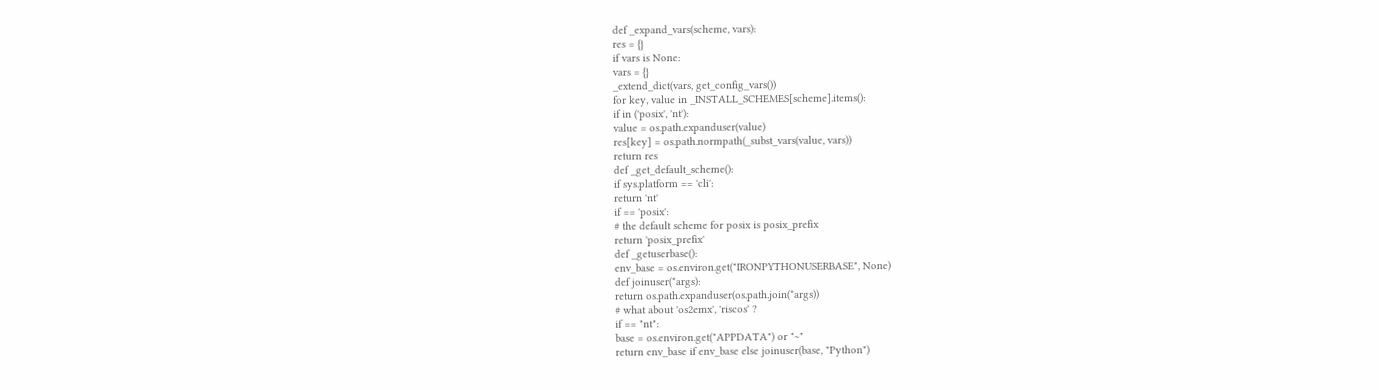def _expand_vars(scheme, vars):
res = {}
if vars is None:
vars = {}
_extend_dict(vars, get_config_vars())
for key, value in _INSTALL_SCHEMES[scheme].items():
if in ('posix', 'nt'):
value = os.path.expanduser(value)
res[key] = os.path.normpath(_subst_vars(value, vars))
return res
def _get_default_scheme():
if sys.platform == 'cli':
return 'nt'
if == 'posix':
# the default scheme for posix is posix_prefix
return 'posix_prefix'
def _getuserbase():
env_base = os.environ.get("IRONPYTHONUSERBASE", None)
def joinuser(*args):
return os.path.expanduser(os.path.join(*args))
# what about 'os2emx', 'riscos' ?
if == "nt":
base = os.environ.get("APPDATA") or "~"
return env_base if env_base else joinuser(base, "Python")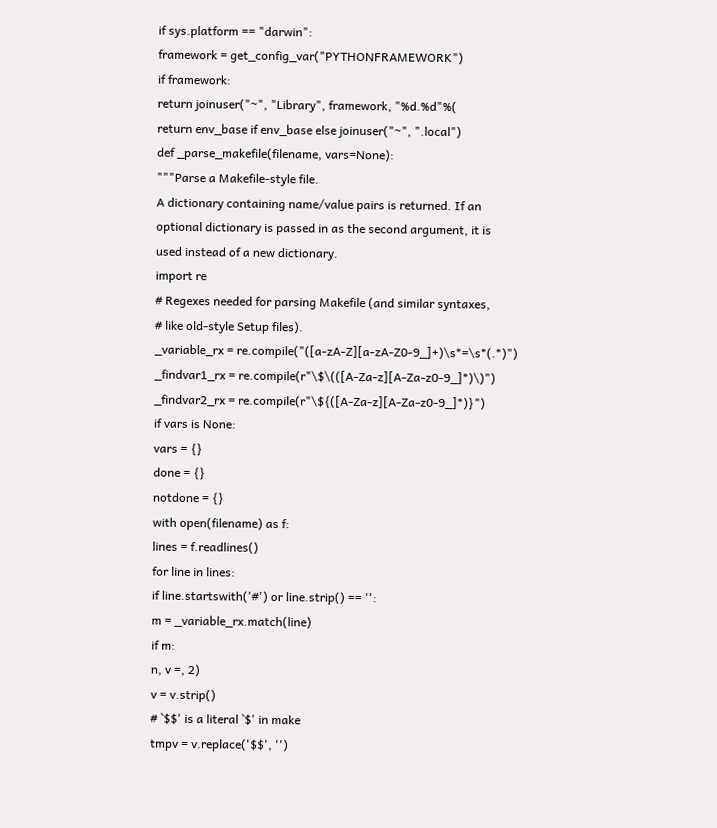if sys.platform == "darwin":
framework = get_config_var("PYTHONFRAMEWORK")
if framework:
return joinuser("~", "Library", framework, "%d.%d"%(
return env_base if env_base else joinuser("~", ".local")
def _parse_makefile(filename, vars=None):
"""Parse a Makefile-style file.
A dictionary containing name/value pairs is returned. If an
optional dictionary is passed in as the second argument, it is
used instead of a new dictionary.
import re
# Regexes needed for parsing Makefile (and similar syntaxes,
# like old-style Setup files).
_variable_rx = re.compile("([a-zA-Z][a-zA-Z0-9_]+)\s*=\s*(.*)")
_findvar1_rx = re.compile(r"\$\(([A-Za-z][A-Za-z0-9_]*)\)")
_findvar2_rx = re.compile(r"\${([A-Za-z][A-Za-z0-9_]*)}")
if vars is None:
vars = {}
done = {}
notdone = {}
with open(filename) as f:
lines = f.readlines()
for line in lines:
if line.startswith('#') or line.strip() == '':
m = _variable_rx.match(line)
if m:
n, v =, 2)
v = v.strip()
# `$$' is a literal `$' in make
tmpv = v.replace('$$', '')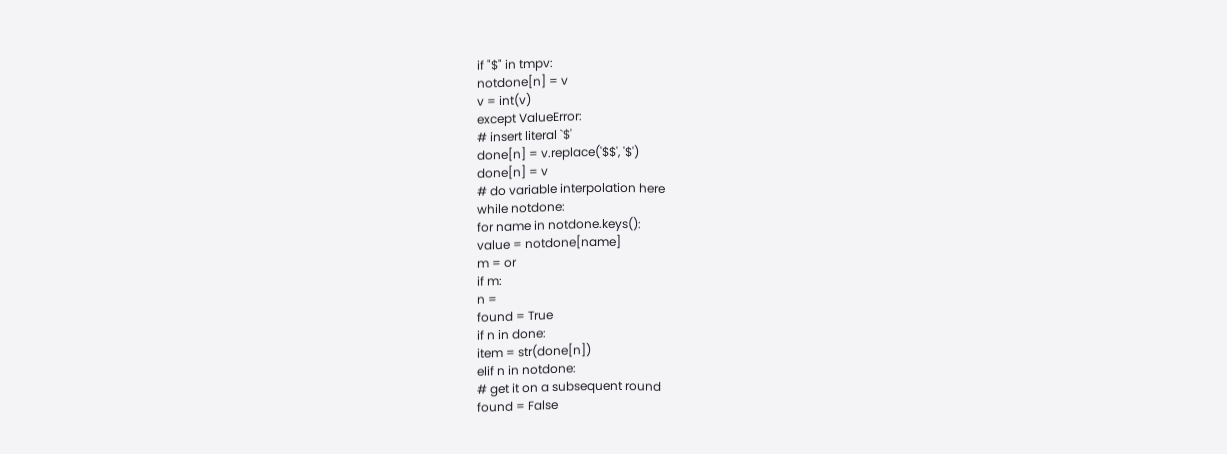if "$" in tmpv:
notdone[n] = v
v = int(v)
except ValueError:
# insert literal `$'
done[n] = v.replace('$$', '$')
done[n] = v
# do variable interpolation here
while notdone:
for name in notdone.keys():
value = notdone[name]
m = or
if m:
n =
found = True
if n in done:
item = str(done[n])
elif n in notdone:
# get it on a subsequent round
found = False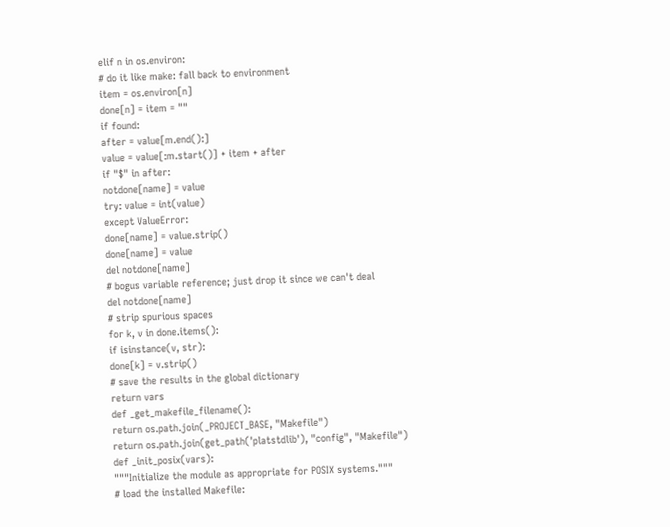elif n in os.environ:
# do it like make: fall back to environment
item = os.environ[n]
done[n] = item = ""
if found:
after = value[m.end():]
value = value[:m.start()] + item + after
if "$" in after:
notdone[name] = value
try: value = int(value)
except ValueError:
done[name] = value.strip()
done[name] = value
del notdone[name]
# bogus variable reference; just drop it since we can't deal
del notdone[name]
# strip spurious spaces
for k, v in done.items():
if isinstance(v, str):
done[k] = v.strip()
# save the results in the global dictionary
return vars
def _get_makefile_filename():
return os.path.join(_PROJECT_BASE, "Makefile")
return os.path.join(get_path('platstdlib'), "config", "Makefile")
def _init_posix(vars):
"""Initialize the module as appropriate for POSIX systems."""
# load the installed Makefile: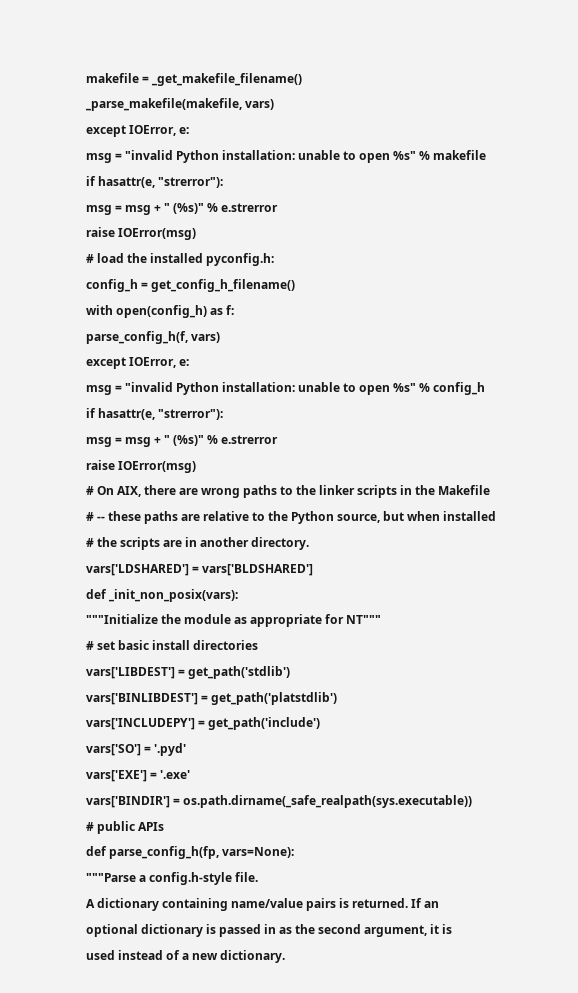makefile = _get_makefile_filename()
_parse_makefile(makefile, vars)
except IOError, e:
msg = "invalid Python installation: unable to open %s" % makefile
if hasattr(e, "strerror"):
msg = msg + " (%s)" % e.strerror
raise IOError(msg)
# load the installed pyconfig.h:
config_h = get_config_h_filename()
with open(config_h) as f:
parse_config_h(f, vars)
except IOError, e:
msg = "invalid Python installation: unable to open %s" % config_h
if hasattr(e, "strerror"):
msg = msg + " (%s)" % e.strerror
raise IOError(msg)
# On AIX, there are wrong paths to the linker scripts in the Makefile
# -- these paths are relative to the Python source, but when installed
# the scripts are in another directory.
vars['LDSHARED'] = vars['BLDSHARED']
def _init_non_posix(vars):
"""Initialize the module as appropriate for NT"""
# set basic install directories
vars['LIBDEST'] = get_path('stdlib')
vars['BINLIBDEST'] = get_path('platstdlib')
vars['INCLUDEPY'] = get_path('include')
vars['SO'] = '.pyd'
vars['EXE'] = '.exe'
vars['BINDIR'] = os.path.dirname(_safe_realpath(sys.executable))
# public APIs
def parse_config_h(fp, vars=None):
"""Parse a config.h-style file.
A dictionary containing name/value pairs is returned. If an
optional dictionary is passed in as the second argument, it is
used instead of a new dictionary.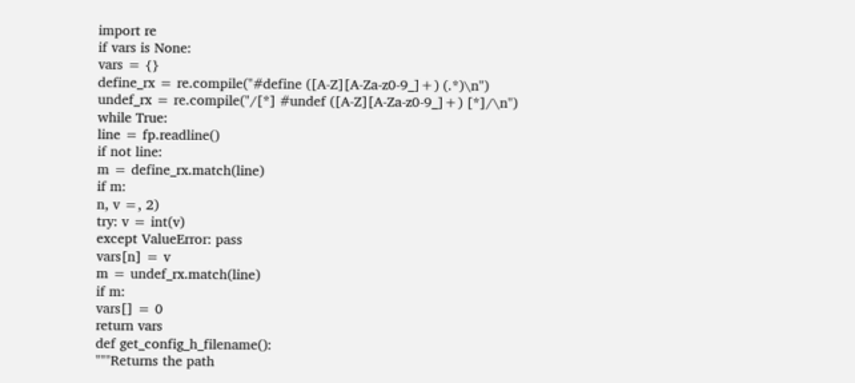import re
if vars is None:
vars = {}
define_rx = re.compile("#define ([A-Z][A-Za-z0-9_]+) (.*)\n")
undef_rx = re.compile("/[*] #undef ([A-Z][A-Za-z0-9_]+) [*]/\n")
while True:
line = fp.readline()
if not line:
m = define_rx.match(line)
if m:
n, v =, 2)
try: v = int(v)
except ValueError: pass
vars[n] = v
m = undef_rx.match(line)
if m:
vars[] = 0
return vars
def get_config_h_filename():
"""Returns the path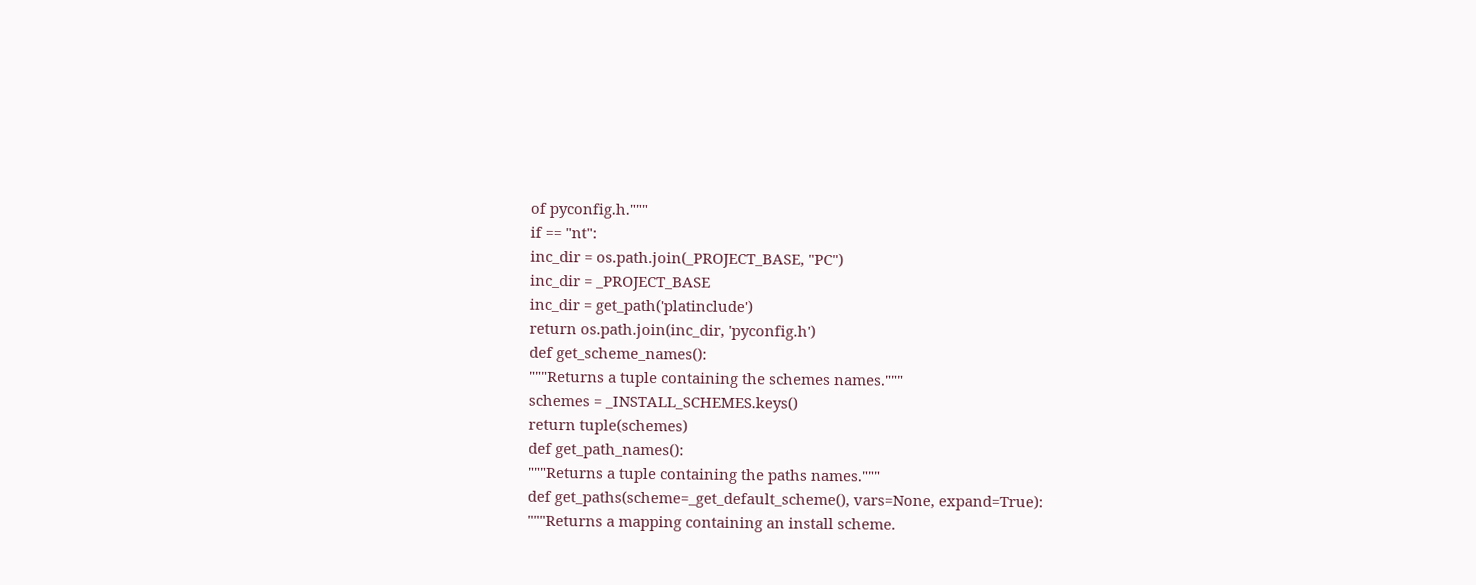of pyconfig.h."""
if == "nt":
inc_dir = os.path.join(_PROJECT_BASE, "PC")
inc_dir = _PROJECT_BASE
inc_dir = get_path('platinclude')
return os.path.join(inc_dir, 'pyconfig.h')
def get_scheme_names():
"""Returns a tuple containing the schemes names."""
schemes = _INSTALL_SCHEMES.keys()
return tuple(schemes)
def get_path_names():
"""Returns a tuple containing the paths names."""
def get_paths(scheme=_get_default_scheme(), vars=None, expand=True):
"""Returns a mapping containing an install scheme.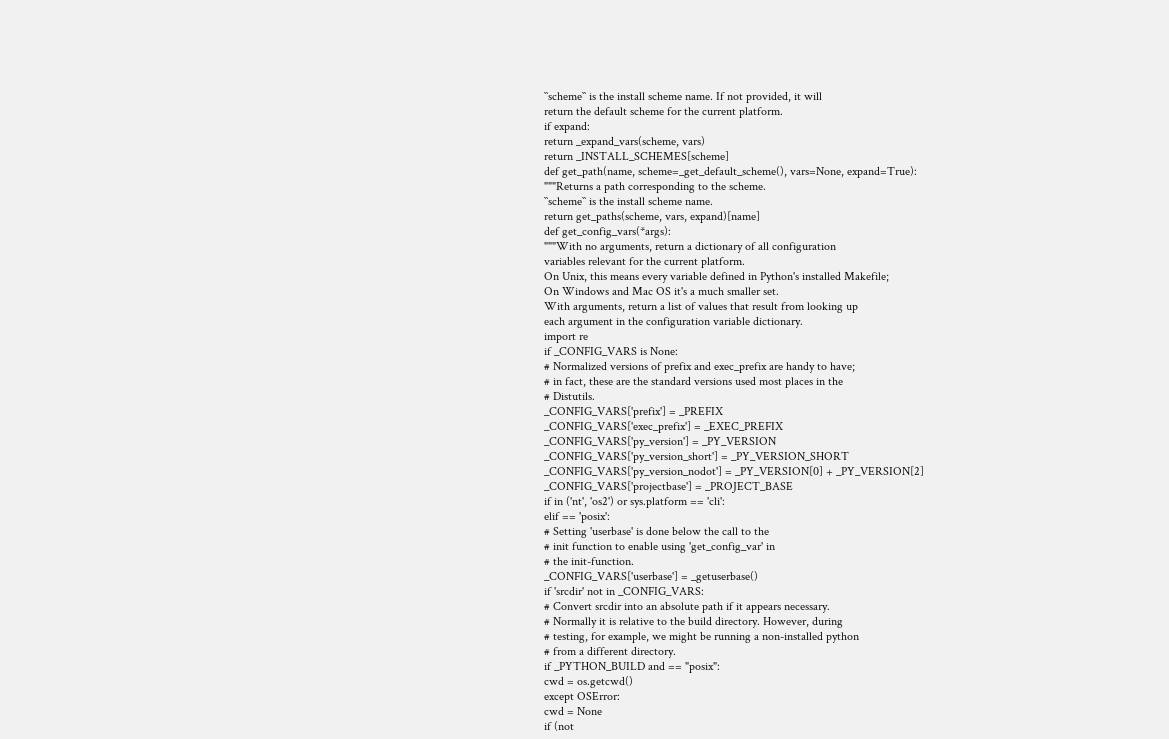``scheme`` is the install scheme name. If not provided, it will
return the default scheme for the current platform.
if expand:
return _expand_vars(scheme, vars)
return _INSTALL_SCHEMES[scheme]
def get_path(name, scheme=_get_default_scheme(), vars=None, expand=True):
"""Returns a path corresponding to the scheme.
``scheme`` is the install scheme name.
return get_paths(scheme, vars, expand)[name]
def get_config_vars(*args):
"""With no arguments, return a dictionary of all configuration
variables relevant for the current platform.
On Unix, this means every variable defined in Python's installed Makefile;
On Windows and Mac OS it's a much smaller set.
With arguments, return a list of values that result from looking up
each argument in the configuration variable dictionary.
import re
if _CONFIG_VARS is None:
# Normalized versions of prefix and exec_prefix are handy to have;
# in fact, these are the standard versions used most places in the
# Distutils.
_CONFIG_VARS['prefix'] = _PREFIX
_CONFIG_VARS['exec_prefix'] = _EXEC_PREFIX
_CONFIG_VARS['py_version'] = _PY_VERSION
_CONFIG_VARS['py_version_short'] = _PY_VERSION_SHORT
_CONFIG_VARS['py_version_nodot'] = _PY_VERSION[0] + _PY_VERSION[2]
_CONFIG_VARS['projectbase'] = _PROJECT_BASE
if in ('nt', 'os2') or sys.platform == 'cli':
elif == 'posix':
# Setting 'userbase' is done below the call to the
# init function to enable using 'get_config_var' in
# the init-function.
_CONFIG_VARS['userbase'] = _getuserbase()
if 'srcdir' not in _CONFIG_VARS:
# Convert srcdir into an absolute path if it appears necessary.
# Normally it is relative to the build directory. However, during
# testing, for example, we might be running a non-installed python
# from a different directory.
if _PYTHON_BUILD and == "posix":
cwd = os.getcwd()
except OSError:
cwd = None
if (not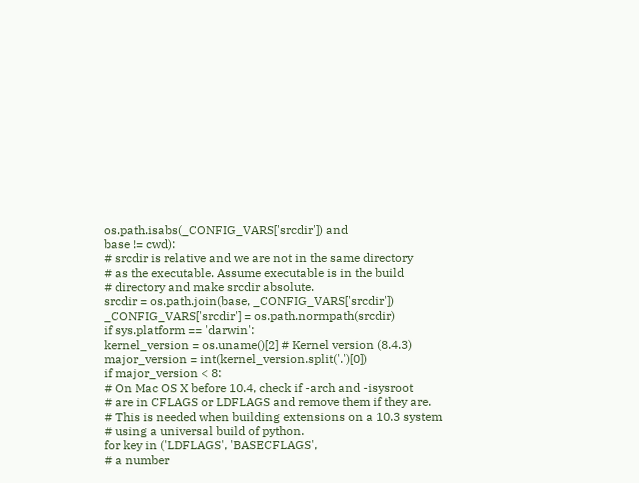os.path.isabs(_CONFIG_VARS['srcdir']) and
base != cwd):
# srcdir is relative and we are not in the same directory
# as the executable. Assume executable is in the build
# directory and make srcdir absolute.
srcdir = os.path.join(base, _CONFIG_VARS['srcdir'])
_CONFIG_VARS['srcdir'] = os.path.normpath(srcdir)
if sys.platform == 'darwin':
kernel_version = os.uname()[2] # Kernel version (8.4.3)
major_version = int(kernel_version.split('.')[0])
if major_version < 8:
# On Mac OS X before 10.4, check if -arch and -isysroot
# are in CFLAGS or LDFLAGS and remove them if they are.
# This is needed when building extensions on a 10.3 system
# using a universal build of python.
for key in ('LDFLAGS', 'BASECFLAGS',
# a number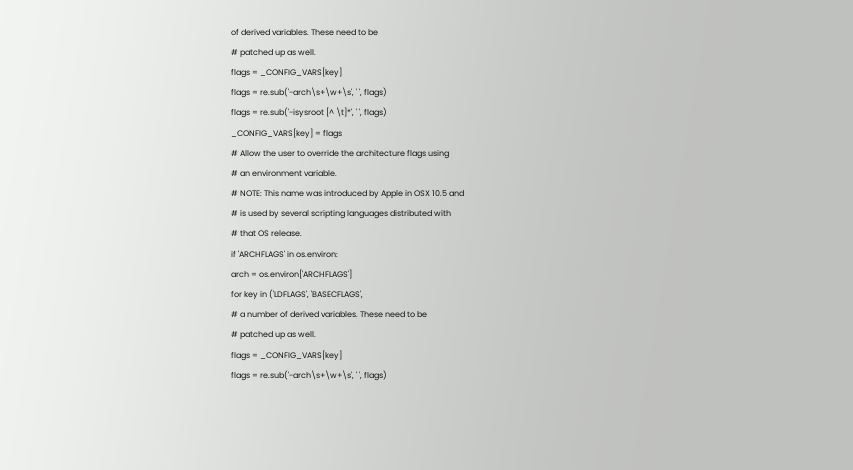of derived variables. These need to be
# patched up as well.
flags = _CONFIG_VARS[key]
flags = re.sub('-arch\s+\w+\s', ' ', flags)
flags = re.sub('-isysroot [^ \t]*', ' ', flags)
_CONFIG_VARS[key] = flags
# Allow the user to override the architecture flags using
# an environment variable.
# NOTE: This name was introduced by Apple in OSX 10.5 and
# is used by several scripting languages distributed with
# that OS release.
if 'ARCHFLAGS' in os.environ:
arch = os.environ['ARCHFLAGS']
for key in ('LDFLAGS', 'BASECFLAGS',
# a number of derived variables. These need to be
# patched up as well.
flags = _CONFIG_VARS[key]
flags = re.sub('-arch\s+\w+\s', ' ', flags)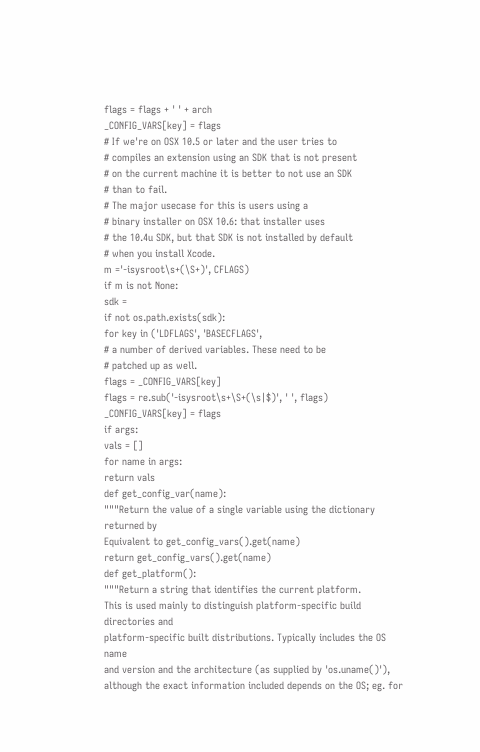flags = flags + ' ' + arch
_CONFIG_VARS[key] = flags
# If we're on OSX 10.5 or later and the user tries to
# compiles an extension using an SDK that is not present
# on the current machine it is better to not use an SDK
# than to fail.
# The major usecase for this is users using a
# binary installer on OSX 10.6: that installer uses
# the 10.4u SDK, but that SDK is not installed by default
# when you install Xcode.
m ='-isysroot\s+(\S+)', CFLAGS)
if m is not None:
sdk =
if not os.path.exists(sdk):
for key in ('LDFLAGS', 'BASECFLAGS',
# a number of derived variables. These need to be
# patched up as well.
flags = _CONFIG_VARS[key]
flags = re.sub('-isysroot\s+\S+(\s|$)', ' ', flags)
_CONFIG_VARS[key] = flags
if args:
vals = []
for name in args:
return vals
def get_config_var(name):
"""Return the value of a single variable using the dictionary returned by
Equivalent to get_config_vars().get(name)
return get_config_vars().get(name)
def get_platform():
"""Return a string that identifies the current platform.
This is used mainly to distinguish platform-specific build directories and
platform-specific built distributions. Typically includes the OS name
and version and the architecture (as supplied by 'os.uname()'),
although the exact information included depends on the OS; eg. for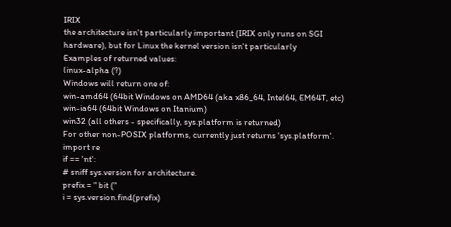IRIX
the architecture isn't particularly important (IRIX only runs on SGI
hardware), but for Linux the kernel version isn't particularly
Examples of returned values:
linux-alpha (?)
Windows will return one of:
win-amd64 (64bit Windows on AMD64 (aka x86_64, Intel64, EM64T, etc)
win-ia64 (64bit Windows on Itanium)
win32 (all others - specifically, sys.platform is returned)
For other non-POSIX platforms, currently just returns 'sys.platform'.
import re
if == 'nt':
# sniff sys.version for architecture.
prefix = " bit ("
i = sys.version.find(prefix)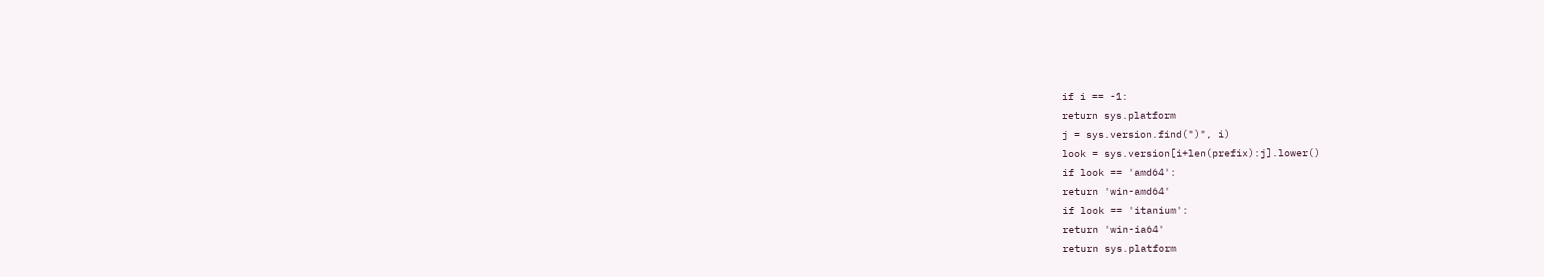if i == -1:
return sys.platform
j = sys.version.find(")", i)
look = sys.version[i+len(prefix):j].lower()
if look == 'amd64':
return 'win-amd64'
if look == 'itanium':
return 'win-ia64'
return sys.platform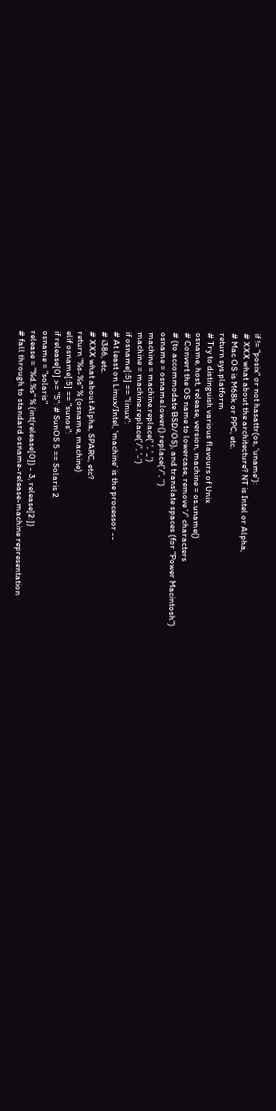if != "posix" or not hasattr(os, 'uname'):
# XXX what about the architecture? NT is Intel or Alpha,
# Mac OS is M68k or PPC, etc.
return sys.platform
# Try to distinguish various flavours of Unix
osname, host, release, version, machine = os.uname()
# Convert the OS name to lowercase, remove '/' characters
# (to accommodate BSD/OS), and translate spaces (for "Power Macintosh")
osname = osname.lower().replace('/', '')
machine = machine.replace(' ', '_')
machine = machine.replace('/', '-')
if osname[:5] == "linux":
# At least on Linux/Intel, 'machine' is the processor --
# i386, etc.
# XXX what about Alpha, SPARC, etc?
return "%s-%s" % (osname, machine)
elif osname[:5] == "sunos":
if release[0] >= "5": # SunOS 5 == Solaris 2
osname = "solaris"
release = "%d.%s" % (int(release[0]) - 3, release[2:])
# fall through to standard osname-release-machine representation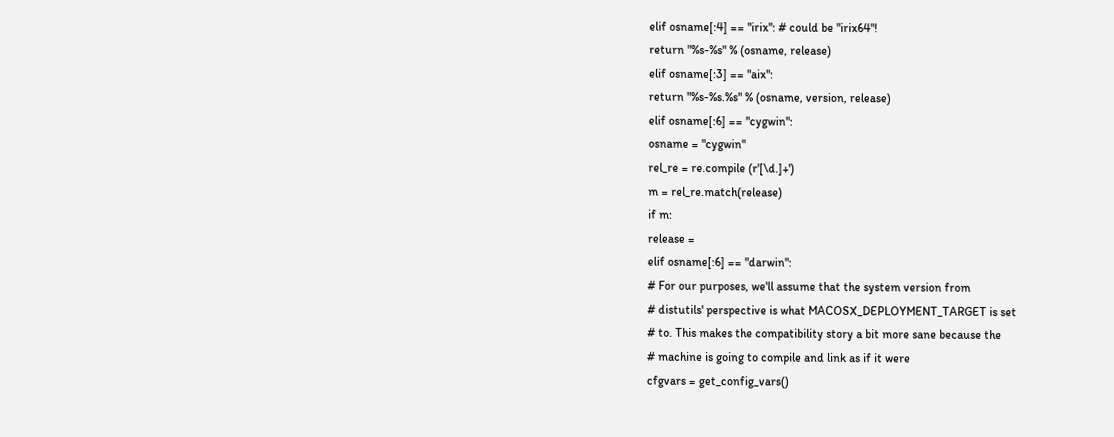elif osname[:4] == "irix": # could be "irix64"!
return "%s-%s" % (osname, release)
elif osname[:3] == "aix":
return "%s-%s.%s" % (osname, version, release)
elif osname[:6] == "cygwin":
osname = "cygwin"
rel_re = re.compile (r'[\d.]+')
m = rel_re.match(release)
if m:
release =
elif osname[:6] == "darwin":
# For our purposes, we'll assume that the system version from
# distutils' perspective is what MACOSX_DEPLOYMENT_TARGET is set
# to. This makes the compatibility story a bit more sane because the
# machine is going to compile and link as if it were
cfgvars = get_config_vars()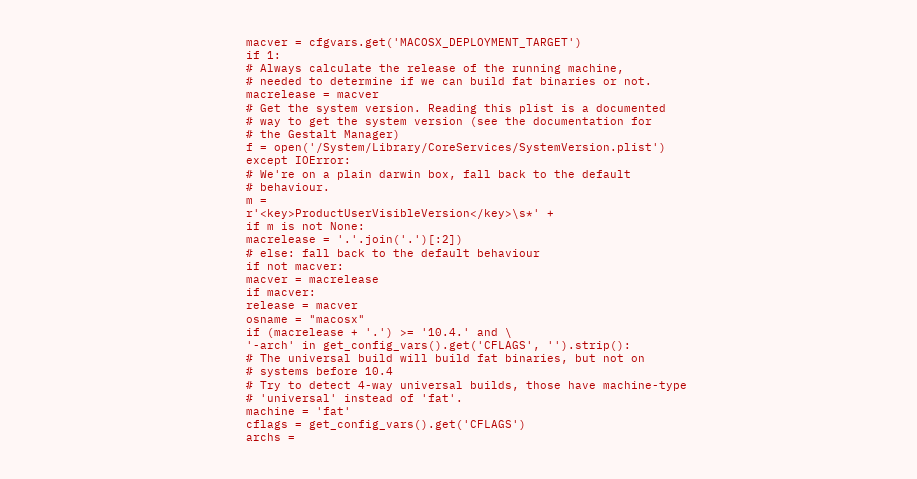macver = cfgvars.get('MACOSX_DEPLOYMENT_TARGET')
if 1:
# Always calculate the release of the running machine,
# needed to determine if we can build fat binaries or not.
macrelease = macver
# Get the system version. Reading this plist is a documented
# way to get the system version (see the documentation for
# the Gestalt Manager)
f = open('/System/Library/CoreServices/SystemVersion.plist')
except IOError:
# We're on a plain darwin box, fall back to the default
# behaviour.
m =
r'<key>ProductUserVisibleVersion</key>\s*' +
if m is not None:
macrelease = '.'.join('.')[:2])
# else: fall back to the default behaviour
if not macver:
macver = macrelease
if macver:
release = macver
osname = "macosx"
if (macrelease + '.') >= '10.4.' and \
'-arch' in get_config_vars().get('CFLAGS', '').strip():
# The universal build will build fat binaries, but not on
# systems before 10.4
# Try to detect 4-way universal builds, those have machine-type
# 'universal' instead of 'fat'.
machine = 'fat'
cflags = get_config_vars().get('CFLAGS')
archs =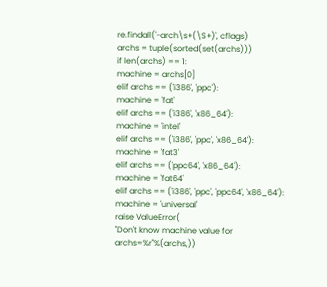re.findall('-arch\s+(\S+)', cflags)
archs = tuple(sorted(set(archs)))
if len(archs) == 1:
machine = archs[0]
elif archs == ('i386', 'ppc'):
machine = 'fat'
elif archs == ('i386', 'x86_64'):
machine = 'intel'
elif archs == ('i386', 'ppc', 'x86_64'):
machine = 'fat3'
elif archs == ('ppc64', 'x86_64'):
machine = 'fat64'
elif archs == ('i386', 'ppc', 'ppc64', 'x86_64'):
machine = 'universal'
raise ValueError(
"Don't know machine value for archs=%r"%(archs,))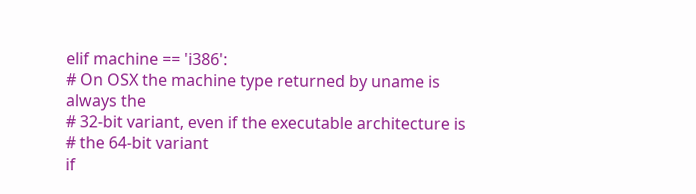elif machine == 'i386':
# On OSX the machine type returned by uname is always the
# 32-bit variant, even if the executable architecture is
# the 64-bit variant
if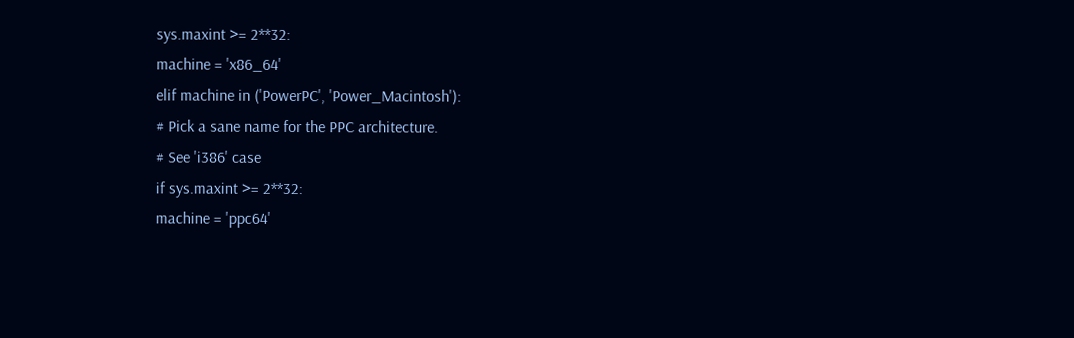sys.maxint >= 2**32:
machine = 'x86_64'
elif machine in ('PowerPC', 'Power_Macintosh'):
# Pick a sane name for the PPC architecture.
# See 'i386' case
if sys.maxint >= 2**32:
machine = 'ppc64'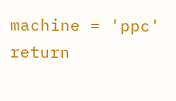machine = 'ppc'
return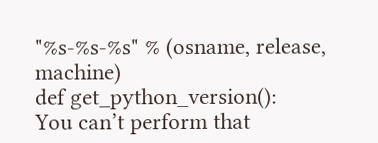"%s-%s-%s" % (osname, release, machine)
def get_python_version():
You can’t perform that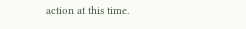action at this time.